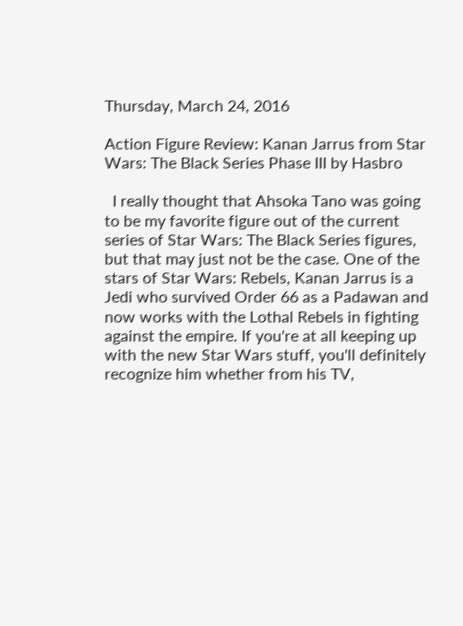Thursday, March 24, 2016

Action Figure Review: Kanan Jarrus from Star Wars: The Black Series Phase III by Hasbro

  I really thought that Ahsoka Tano was going to be my favorite figure out of the current series of Star Wars: The Black Series figures, but that may just not be the case. One of the stars of Star Wars: Rebels, Kanan Jarrus is a Jedi who survived Order 66 as a Padawan and now works with the Lothal Rebels in fighting against the empire. If you're at all keeping up with the new Star Wars stuff, you'll definitely recognize him whether from his TV,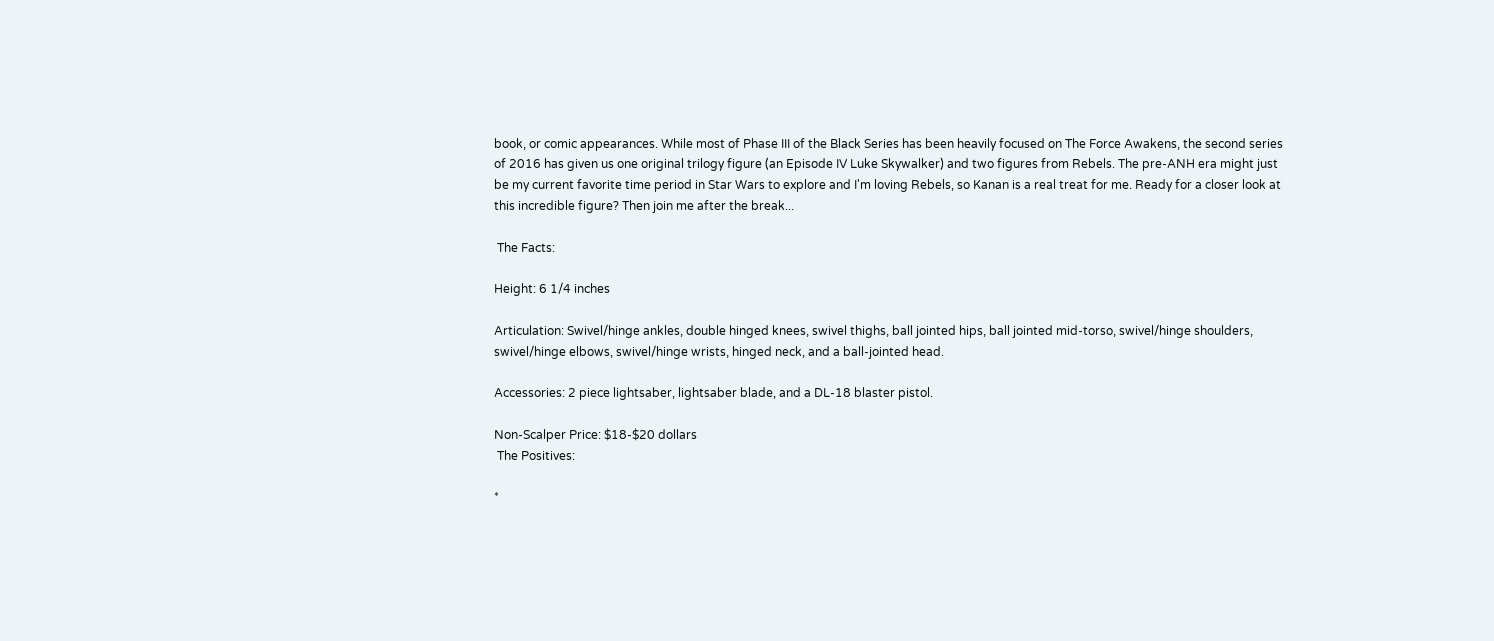book, or comic appearances. While most of Phase III of the Black Series has been heavily focused on The Force Awakens, the second series of 2016 has given us one original trilogy figure (an Episode IV Luke Skywalker) and two figures from Rebels. The pre-ANH era might just be my current favorite time period in Star Wars to explore and I'm loving Rebels, so Kanan is a real treat for me. Ready for a closer look at this incredible figure? Then join me after the break...

 The Facts:

Height: 6 1/4 inches

Articulation: Swivel/hinge ankles, double hinged knees, swivel thighs, ball jointed hips, ball jointed mid-torso, swivel/hinge shoulders, swivel/hinge elbows, swivel/hinge wrists, hinged neck, and a ball-jointed head.

Accessories: 2 piece lightsaber, lightsaber blade, and a DL-18 blaster pistol.

Non-Scalper Price: $18-$20 dollars
 The Positives:

*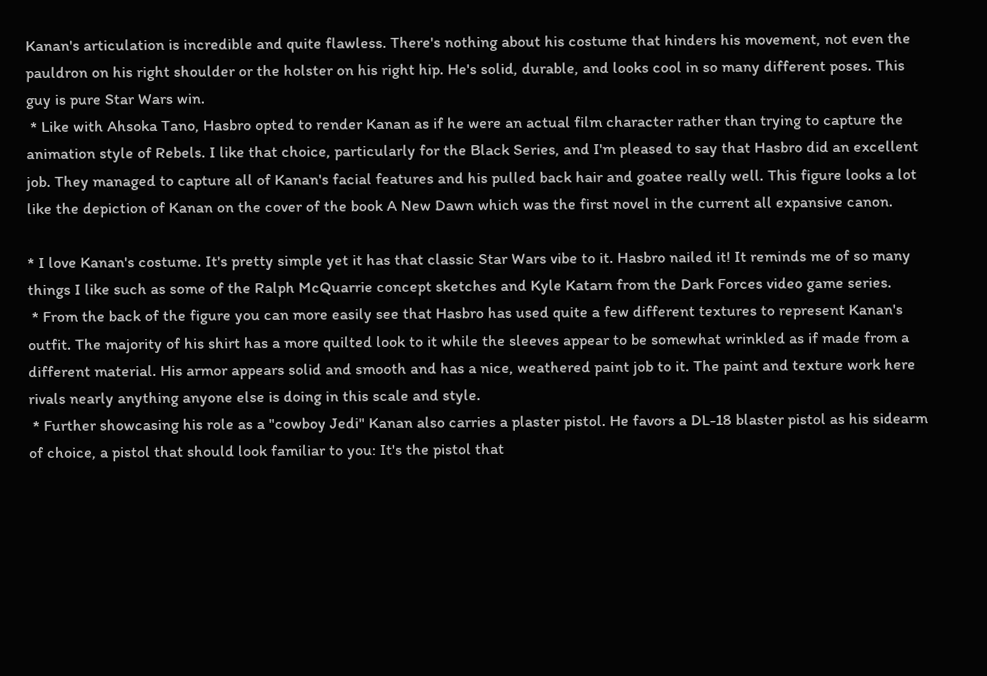Kanan's articulation is incredible and quite flawless. There's nothing about his costume that hinders his movement, not even the pauldron on his right shoulder or the holster on his right hip. He's solid, durable, and looks cool in so many different poses. This guy is pure Star Wars win.
 * Like with Ahsoka Tano, Hasbro opted to render Kanan as if he were an actual film character rather than trying to capture the animation style of Rebels. I like that choice, particularly for the Black Series, and I'm pleased to say that Hasbro did an excellent job. They managed to capture all of Kanan's facial features and his pulled back hair and goatee really well. This figure looks a lot like the depiction of Kanan on the cover of the book A New Dawn which was the first novel in the current all expansive canon.

* I love Kanan's costume. It's pretty simple yet it has that classic Star Wars vibe to it. Hasbro nailed it! It reminds me of so many things I like such as some of the Ralph McQuarrie concept sketches and Kyle Katarn from the Dark Forces video game series.
 * From the back of the figure you can more easily see that Hasbro has used quite a few different textures to represent Kanan's outfit. The majority of his shirt has a more quilted look to it while the sleeves appear to be somewhat wrinkled as if made from a different material. His armor appears solid and smooth and has a nice, weathered paint job to it. The paint and texture work here rivals nearly anything anyone else is doing in this scale and style.
 * Further showcasing his role as a "cowboy Jedi" Kanan also carries a plaster pistol. He favors a DL-18 blaster pistol as his sidearm of choice, a pistol that should look familiar to you: It's the pistol that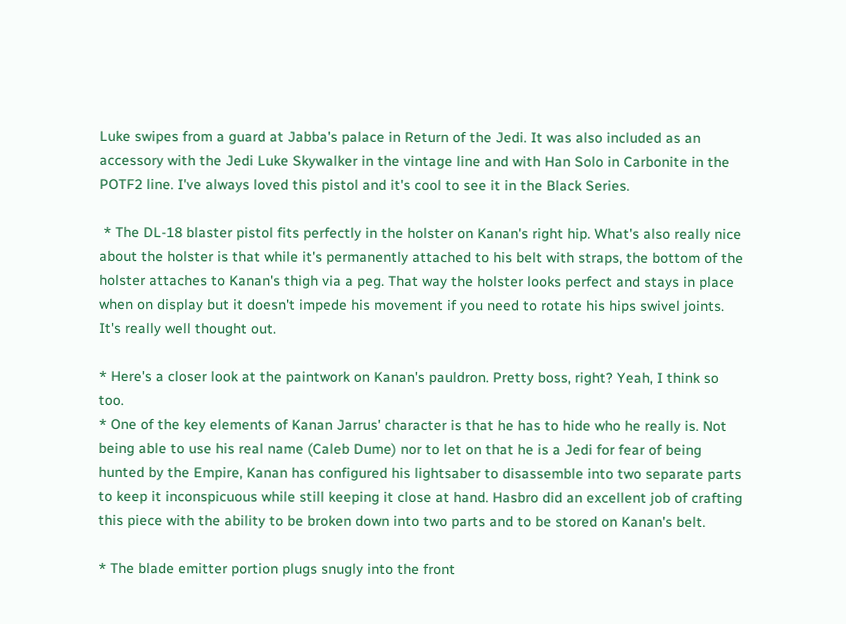Luke swipes from a guard at Jabba's palace in Return of the Jedi. It was also included as an accessory with the Jedi Luke Skywalker in the vintage line and with Han Solo in Carbonite in the POTF2 line. I've always loved this pistol and it's cool to see it in the Black Series.

 * The DL-18 blaster pistol fits perfectly in the holster on Kanan's right hip. What's also really nice about the holster is that while it's permanently attached to his belt with straps, the bottom of the holster attaches to Kanan's thigh via a peg. That way the holster looks perfect and stays in place when on display but it doesn't impede his movement if you need to rotate his hips swivel joints. It's really well thought out.

* Here's a closer look at the paintwork on Kanan's pauldron. Pretty boss, right? Yeah, I think so too.
* One of the key elements of Kanan Jarrus' character is that he has to hide who he really is. Not being able to use his real name (Caleb Dume) nor to let on that he is a Jedi for fear of being hunted by the Empire, Kanan has configured his lightsaber to disassemble into two separate parts to keep it inconspicuous while still keeping it close at hand. Hasbro did an excellent job of crafting this piece with the ability to be broken down into two parts and to be stored on Kanan's belt.

* The blade emitter portion plugs snugly into the front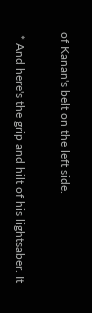of Kanan's belt on the left side.

 * And here's the grip and hilt of his lightsaber. It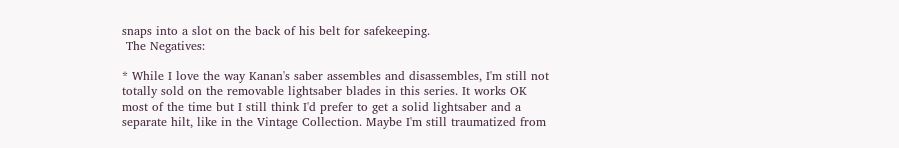snaps into a slot on the back of his belt for safekeeping.
 The Negatives:

* While I love the way Kanan's saber assembles and disassembles, I'm still not totally sold on the removable lightsaber blades in this series. It works OK most of the time but I still think I'd prefer to get a solid lightsaber and a separate hilt, like in the Vintage Collection. Maybe I'm still traumatized from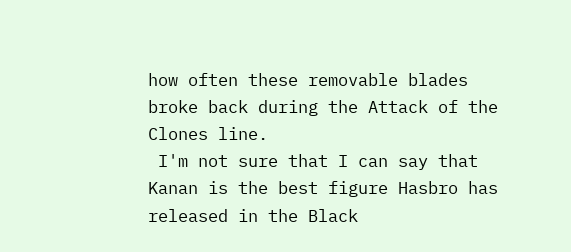how often these removable blades broke back during the Attack of the Clones line.
 I'm not sure that I can say that Kanan is the best figure Hasbro has released in the Black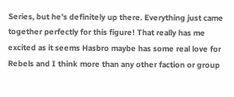Series, but he's definitely up there. Everything just came together perfectly for this figure! That really has me excited as it seems Hasbro maybe has some real love for Rebels and I think more than any other faction or group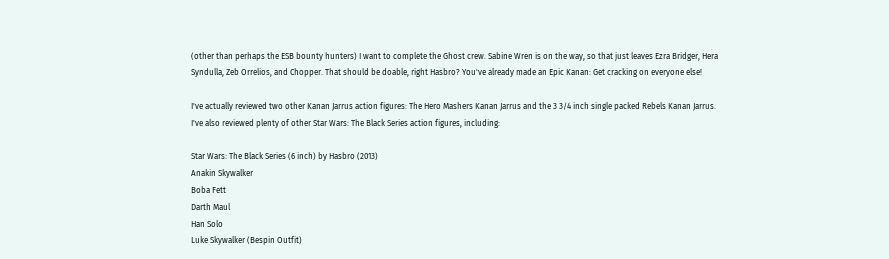(other than perhaps the ESB bounty hunters) I want to complete the Ghost crew. Sabine Wren is on the way, so that just leaves Ezra Bridger, Hera Syndulla, Zeb Orrelios, and Chopper. That should be doable, right Hasbro? You've already made an Epic Kanan: Get cracking on everyone else!

I've actually reviewed two other Kanan Jarrus action figures: The Hero Mashers Kanan Jarrus and the 3 3/4 inch single packed Rebels Kanan Jarrus. I've also reviewed plenty of other Star Wars: The Black Series action figures, including:

Star Wars: The Black Series (6 inch) by Hasbro (2013)
Anakin Skywalker
Boba Fett
Darth Maul
Han Solo
Luke Skywalker (Bespin Outfit)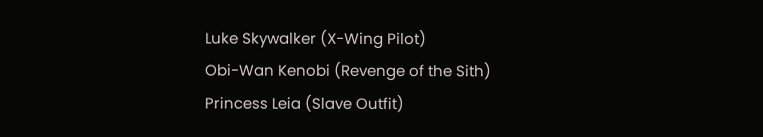Luke Skywalker (X-Wing Pilot)
Obi-Wan Kenobi (Revenge of the Sith)
Princess Leia (Slave Outfit)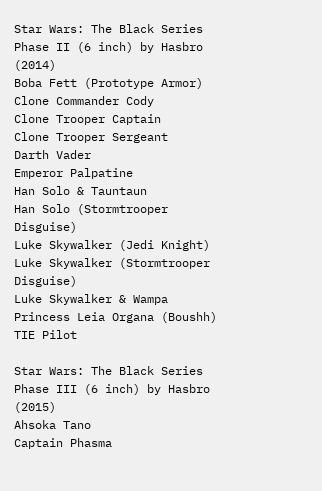Star Wars: The Black Series Phase II (6 inch) by Hasbro (2014)
Boba Fett (Prototype Armor)
Clone Commander Cody
Clone Trooper Captain
Clone Trooper Sergeant
Darth Vader
Emperor Palpatine
Han Solo & Tauntaun
Han Solo (Stormtrooper Disguise)
Luke Skywalker (Jedi Knight)
Luke Skywalker (Stormtrooper Disguise)
Luke Skywalker & Wampa
Princess Leia Organa (Boushh)
TIE Pilot

Star Wars: The Black Series Phase III (6 inch) by Hasbro (2015)
Ahsoka Tano
Captain Phasma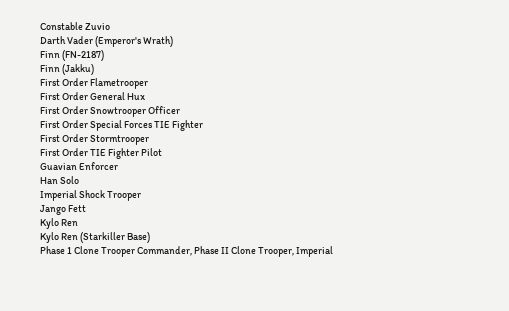Constable Zuvio
Darth Vader (Emperor's Wrath)
Finn (FN-2187)
Finn (Jakku)
First Order Flametrooper
First Order General Hux
First Order Snowtrooper Officer
First Order Special Forces TIE Fighter
First Order Stormtrooper
First Order TIE Fighter Pilot
Guavian Enforcer
Han Solo
Imperial Shock Trooper
Jango Fett
Kylo Ren
Kylo Ren (Starkiller Base)
Phase 1 Clone Trooper Commander, Phase II Clone Trooper, Imperial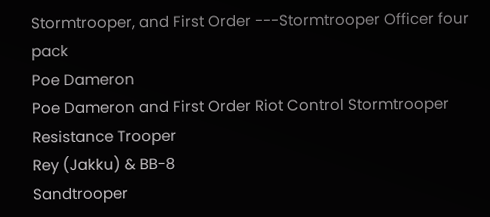Stormtrooper, and First Order ---Stormtrooper Officer four pack
Poe Dameron
Poe Dameron and First Order Riot Control Stormtrooper
Resistance Trooper
Rey (Jakku) & BB-8
Sandtrooper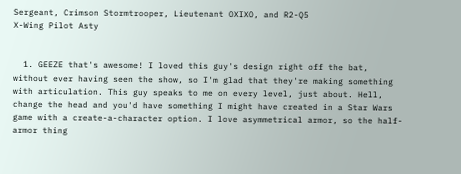Sergeant, Crimson Stormtrooper, Lieutenant OXIXO, and R2-Q5
X-Wing Pilot Asty


  1. GEEZE that's awesome! I loved this guy's design right off the bat, without ever having seen the show, so I'm glad that they're making something with articulation. This guy speaks to me on every level, just about. Hell, change the head and you'd have something I might have created in a Star Wars game with a create-a-character option. I love asymmetrical armor, so the half-armor thing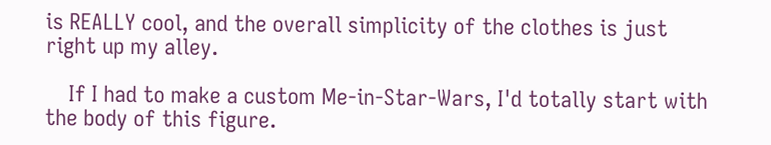is REALLY cool, and the overall simplicity of the clothes is just right up my alley.

    If I had to make a custom Me-in-Star-Wars, I'd totally start with the body of this figure.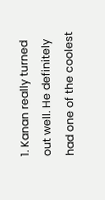1. Kanan really turned out well. He definitely had one of the coolest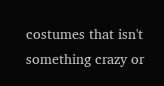costumes that isn't something crazy or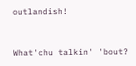outlandish!


What'chu talkin' 'bout?